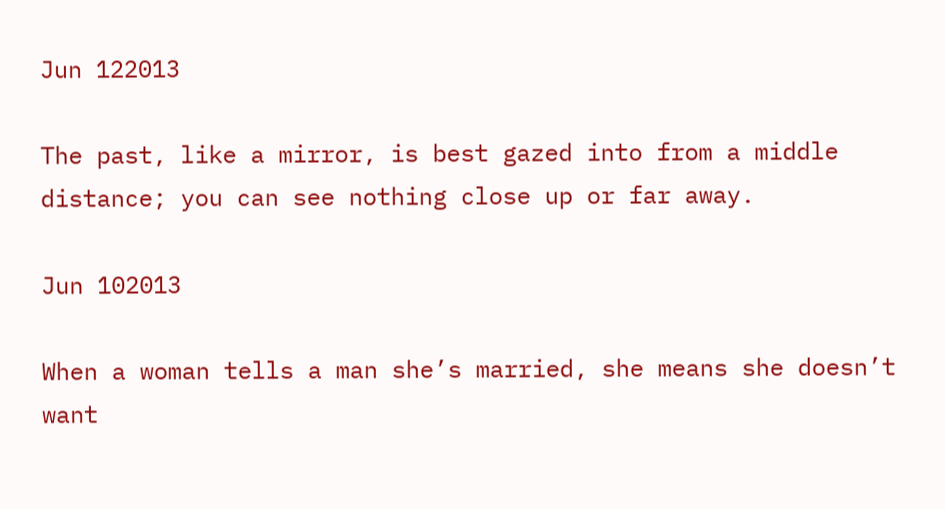Jun 122013

The past, like a mirror, is best gazed into from a middle distance; you can see nothing close up or far away.

Jun 102013

When a woman tells a man she’s married, she means she doesn’t want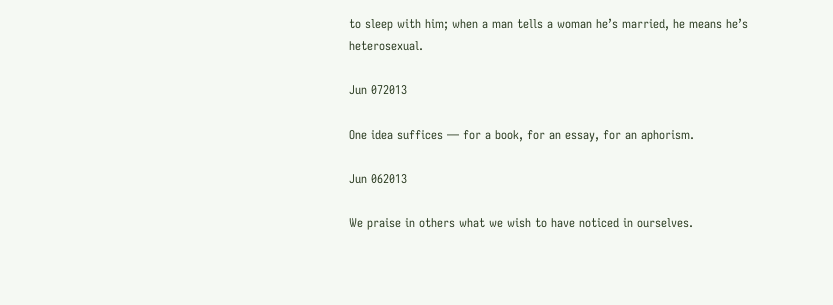to sleep with him; when a man tells a woman he’s married, he means he’s heterosexual.

Jun 072013

One idea suffices — for a book, for an essay, for an aphorism.

Jun 062013

We praise in others what we wish to have noticed in ourselves.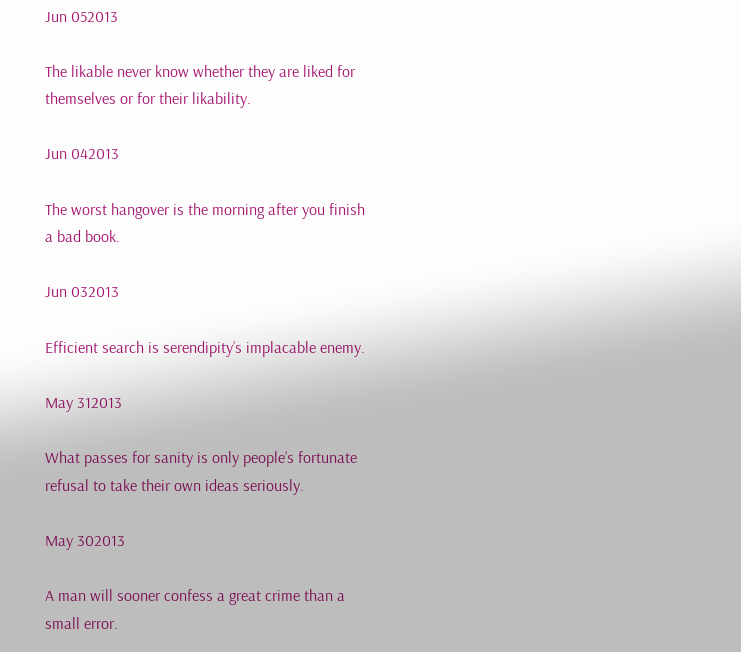Jun 052013

The likable never know whether they are liked for themselves or for their likability.

Jun 042013

The worst hangover is the morning after you finish a bad book.

Jun 032013

Efficient search is serendipity’s implacable enemy.

May 312013

What passes for sanity is only people’s fortunate refusal to take their own ideas seriously.

May 302013

A man will sooner confess a great crime than a small error.